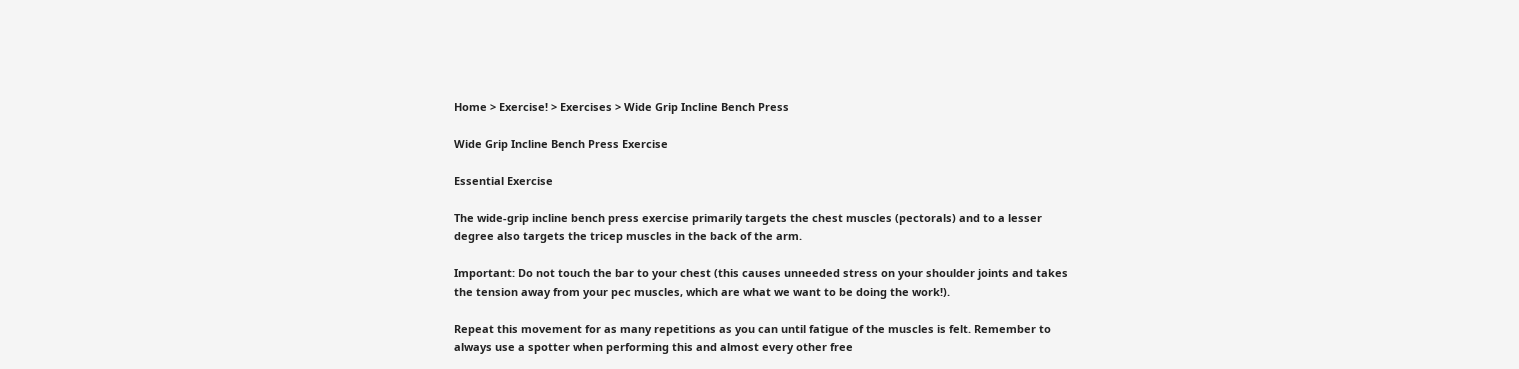Home > Exercise! > Exercises > Wide Grip Incline Bench Press

Wide Grip Incline Bench Press Exercise

Essential Exercise

The wide-grip incline bench press exercise primarily targets the chest muscles (pectorals) and to a lesser degree also targets the tricep muscles in the back of the arm.

Important: Do not touch the bar to your chest (this causes unneeded stress on your shoulder joints and takes the tension away from your pec muscles, which are what we want to be doing the work!).

Repeat this movement for as many repetitions as you can until fatigue of the muscles is felt. Remember to always use a spotter when performing this and almost every other free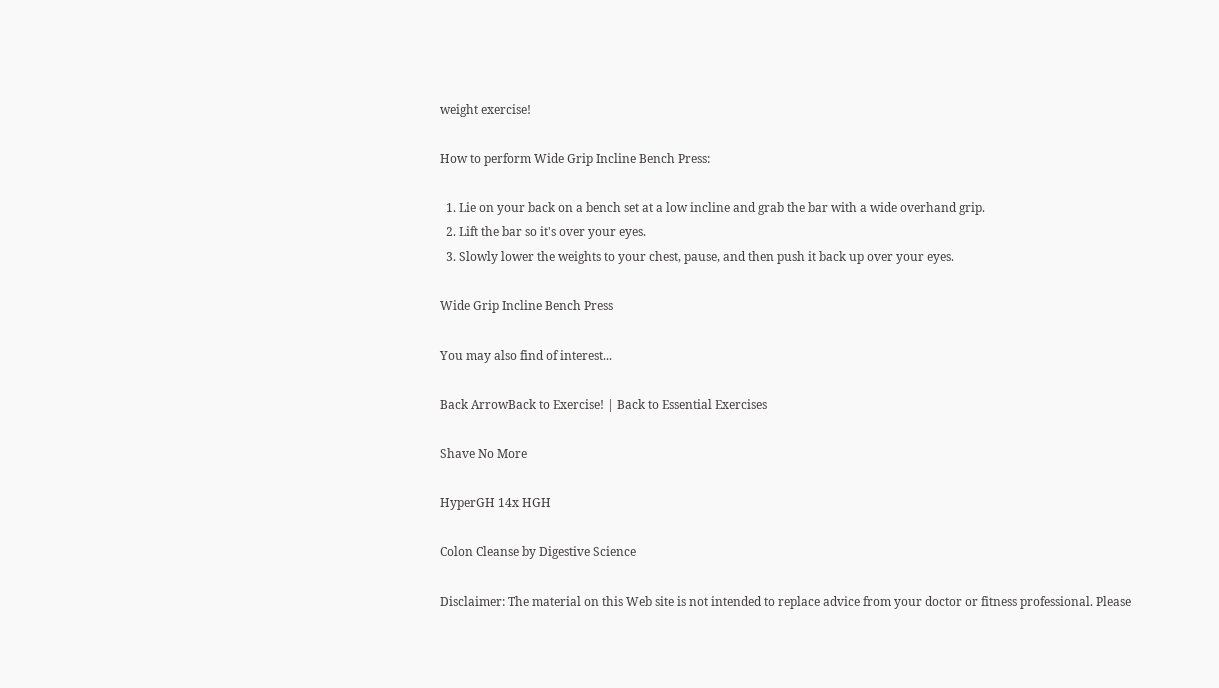weight exercise!

How to perform Wide Grip Incline Bench Press:

  1. Lie on your back on a bench set at a low incline and grab the bar with a wide overhand grip.
  2. Lift the bar so it's over your eyes.
  3. Slowly lower the weights to your chest, pause, and then push it back up over your eyes.

Wide Grip Incline Bench Press

You may also find of interest...

Back ArrowBack to Exercise! | Back to Essential Exercises

Shave No More

HyperGH 14x HGH

Colon Cleanse by Digestive Science

Disclaimer: The material on this Web site is not intended to replace advice from your doctor or fitness professional. Please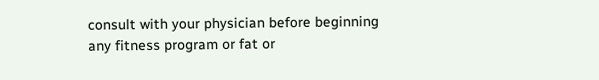consult with your physician before beginning any fitness program or fat or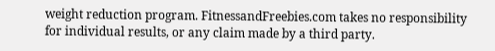weight reduction program. FitnessandFreebies.com takes no responsibility for individual results, or any claim made by a third party.